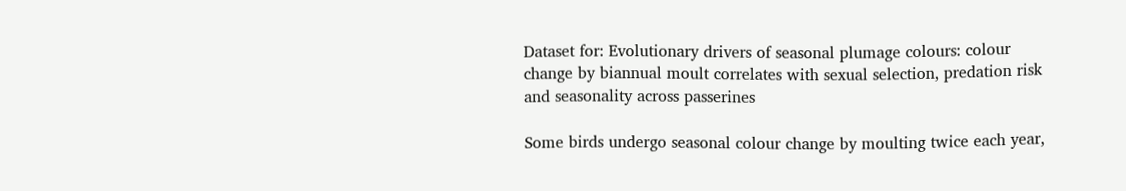Dataset for: Evolutionary drivers of seasonal plumage colours: colour change by biannual moult correlates with sexual selection, predation risk and seasonality across passerines

Some birds undergo seasonal colour change by moulting twice each year,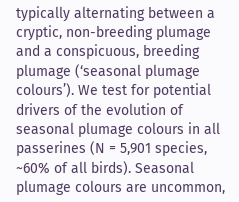typically alternating between a cryptic, non-breeding plumage and a conspicuous, breeding plumage (‘seasonal plumage colours’). We test for potential drivers of the evolution of seasonal plumage colours in all passerines (N = 5,901 species, ~60% of all birds). Seasonal plumage colours are uncommon,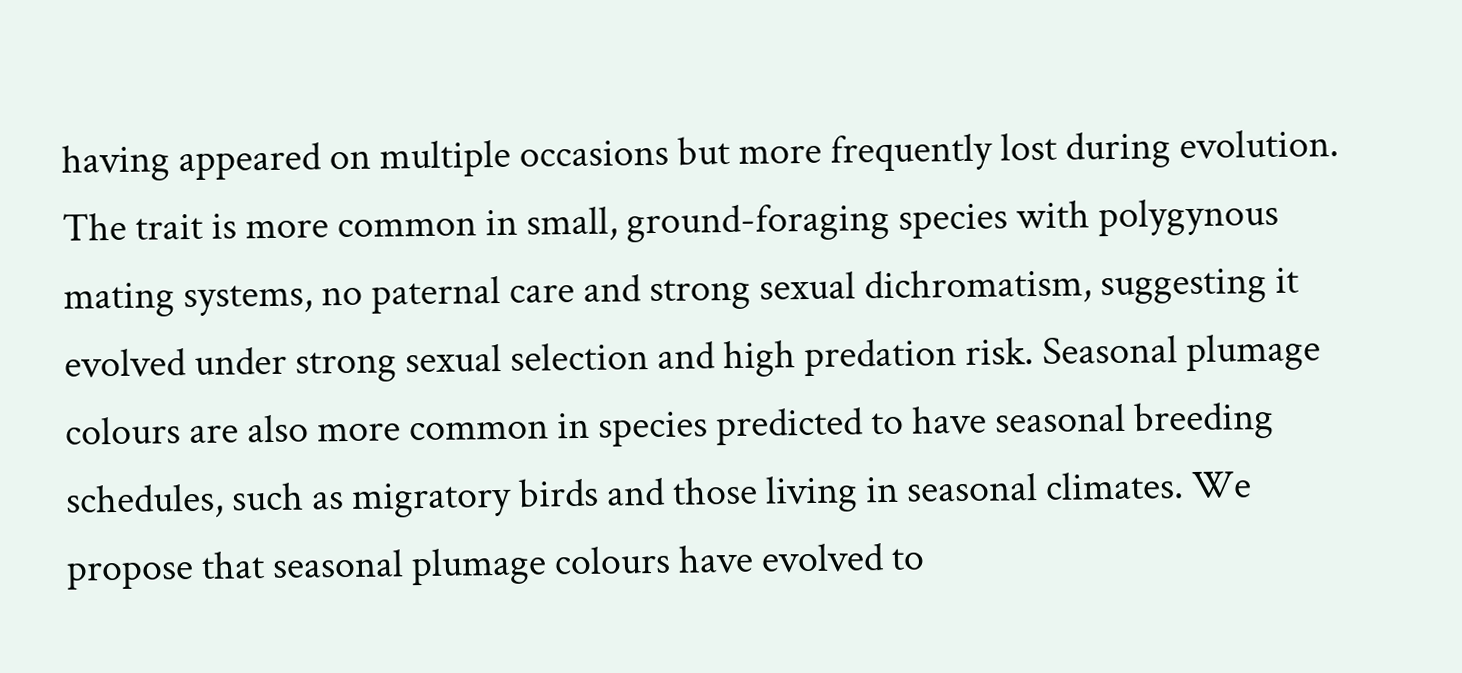having appeared on multiple occasions but more frequently lost during evolution. The trait is more common in small, ground-foraging species with polygynous mating systems, no paternal care and strong sexual dichromatism, suggesting it evolved under strong sexual selection and high predation risk. Seasonal plumage colours are also more common in species predicted to have seasonal breeding schedules, such as migratory birds and those living in seasonal climates. We propose that seasonal plumage colours have evolved to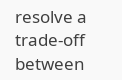resolve a trade-off between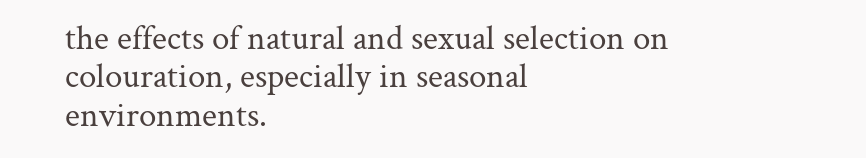the effects of natural and sexual selection on colouration, especially in seasonal environments.